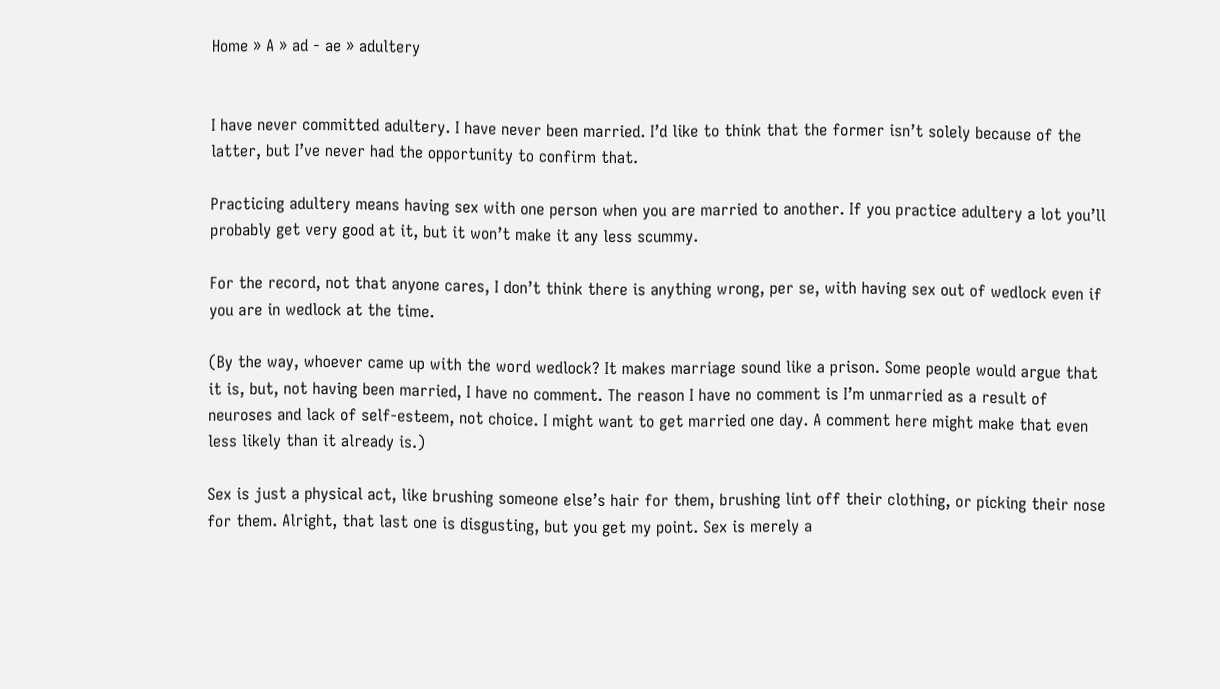Home » A » ad - ae » adultery


I have never committed adultery. I have never been married. I’d like to think that the former isn’t solely because of the latter, but I’ve never had the opportunity to confirm that.

Practicing adultery means having sex with one person when you are married to another. If you practice adultery a lot you’ll probably get very good at it, but it won’t make it any less scummy.

For the record, not that anyone cares, I don’t think there is anything wrong, per se, with having sex out of wedlock even if you are in wedlock at the time.

(By the way, whoever came up with the word wedlock? It makes marriage sound like a prison. Some people would argue that it is, but, not having been married, I have no comment. The reason I have no comment is I’m unmarried as a result of neuroses and lack of self-esteem, not choice. I might want to get married one day. A comment here might make that even less likely than it already is.)

Sex is just a physical act, like brushing someone else’s hair for them, brushing lint off their clothing, or picking their nose for them. Alright, that last one is disgusting, but you get my point. Sex is merely a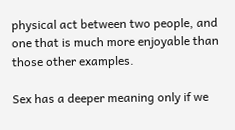physical act between two people, and one that is much more enjoyable than those other examples.

Sex has a deeper meaning only if we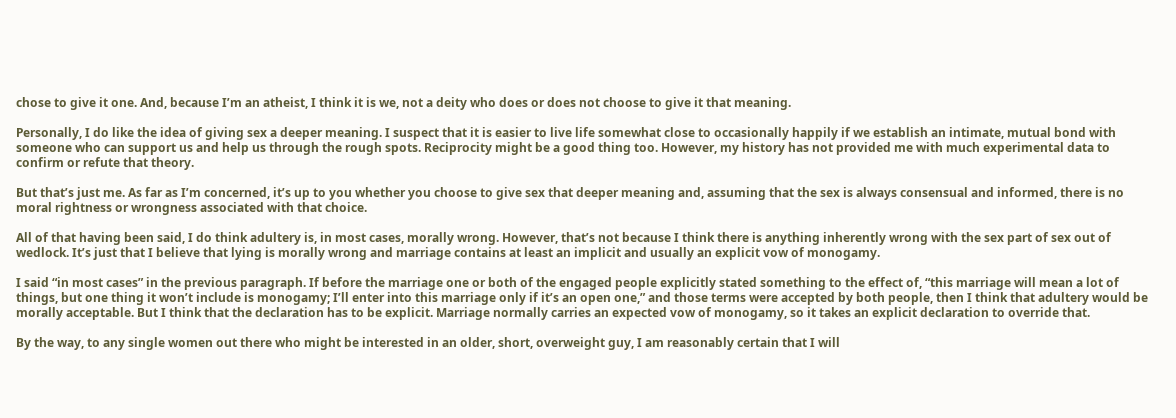chose to give it one. And, because I’m an atheist, I think it is we, not a deity who does or does not choose to give it that meaning.

Personally, I do like the idea of giving sex a deeper meaning. I suspect that it is easier to live life somewhat close to occasionally happily if we establish an intimate, mutual bond with someone who can support us and help us through the rough spots. Reciprocity might be a good thing too. However, my history has not provided me with much experimental data to confirm or refute that theory.

But that’s just me. As far as I’m concerned, it’s up to you whether you choose to give sex that deeper meaning and, assuming that the sex is always consensual and informed, there is no moral rightness or wrongness associated with that choice.

All of that having been said, I do think adultery is, in most cases, morally wrong. However, that’s not because I think there is anything inherently wrong with the sex part of sex out of wedlock. It’s just that I believe that lying is morally wrong and marriage contains at least an implicit and usually an explicit vow of monogamy.

I said “in most cases” in the previous paragraph. If before the marriage one or both of the engaged people explicitly stated something to the effect of, “this marriage will mean a lot of things, but one thing it won’t include is monogamy; I’ll enter into this marriage only if it’s an open one,” and those terms were accepted by both people, then I think that adultery would be morally acceptable. But I think that the declaration has to be explicit. Marriage normally carries an expected vow of monogamy, so it takes an explicit declaration to override that.

By the way, to any single women out there who might be interested in an older, short, overweight guy, I am reasonably certain that I will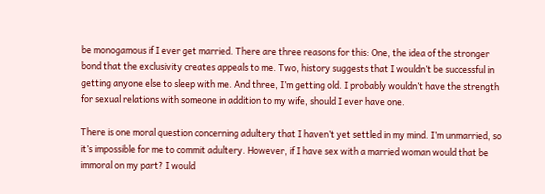be monogamous if I ever get married. There are three reasons for this: One, the idea of the stronger bond that the exclusivity creates appeals to me. Two, history suggests that I wouldn’t be successful in getting anyone else to sleep with me. And three, I’m getting old. I probably wouldn’t have the strength for sexual relations with someone in addition to my wife, should I ever have one.

There is one moral question concerning adultery that I haven’t yet settled in my mind. I’m unmarried, so it’s impossible for me to commit adultery. However, if I have sex with a married woman would that be immoral on my part? I would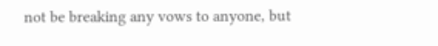not be breaking any vows to anyone, but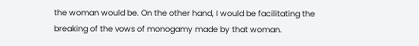the woman would be. On the other hand, I would be facilitating the breaking of the vows of monogamy made by that woman.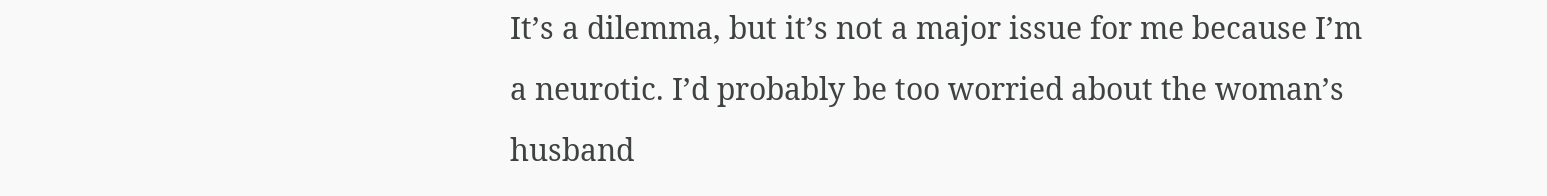It’s a dilemma, but it’s not a major issue for me because I’m a neurotic. I’d probably be too worried about the woman’s husband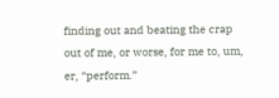finding out and beating the crap out of me, or worse, for me to, um, er, “perform.”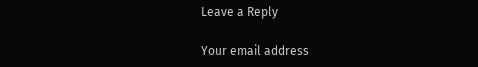Leave a Reply

Your email address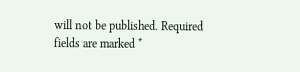will not be published. Required fields are marked *